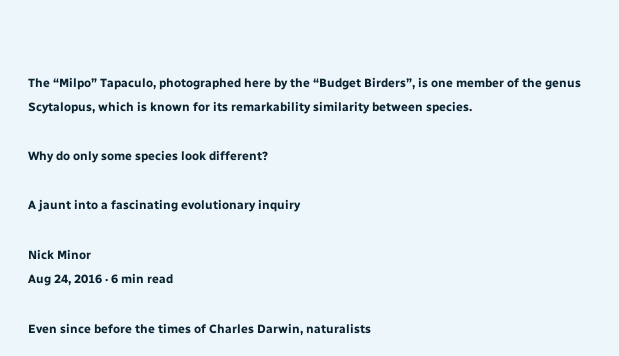The “Milpo” Tapaculo, photographed here by the “Budget Birders”, is one member of the genus Scytalopus, which is known for its remarkability similarity between species.

Why do only some species look different?

A jaunt into a fascinating evolutionary inquiry

Nick Minor
Aug 24, 2016 · 6 min read

Even since before the times of Charles Darwin, naturalists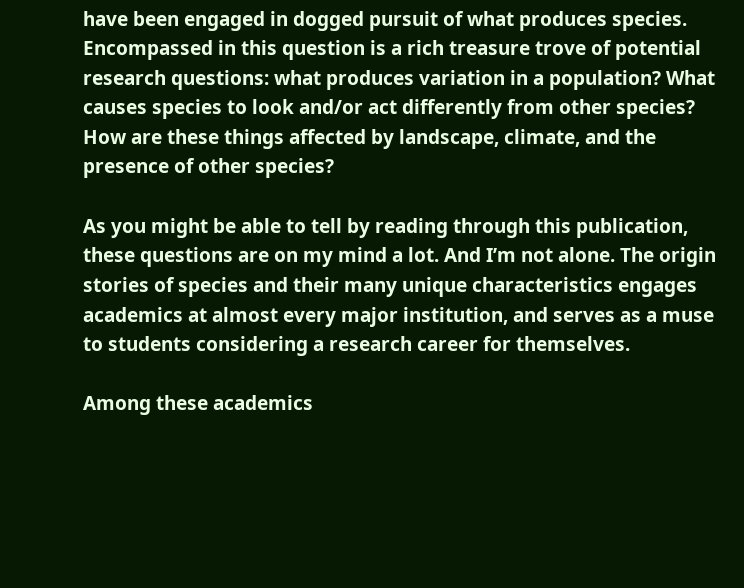have been engaged in dogged pursuit of what produces species. Encompassed in this question is a rich treasure trove of potential research questions: what produces variation in a population? What causes species to look and/or act differently from other species? How are these things affected by landscape, climate, and the presence of other species?

As you might be able to tell by reading through this publication, these questions are on my mind a lot. And I’m not alone. The origin stories of species and their many unique characteristics engages academics at almost every major institution, and serves as a muse to students considering a research career for themselves.

Among these academics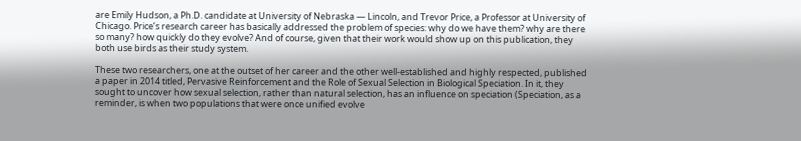are Emily Hudson, a Ph.D. candidate at University of Nebraska — Lincoln, and Trevor Price, a Professor at University of Chicago. Price’s research career has basically addressed the problem of species: why do we have them? why are there so many? how quickly do they evolve? And of course, given that their work would show up on this publication, they both use birds as their study system.

These two researchers, one at the outset of her career and the other well-established and highly respected, published a paper in 2014 titled, Pervasive Reinforcement and the Role of Sexual Selection in Biological Speciation. In it, they sought to uncover how sexual selection, rather than natural selection, has an influence on speciation (Speciation, as a reminder, is when two populations that were once unified evolve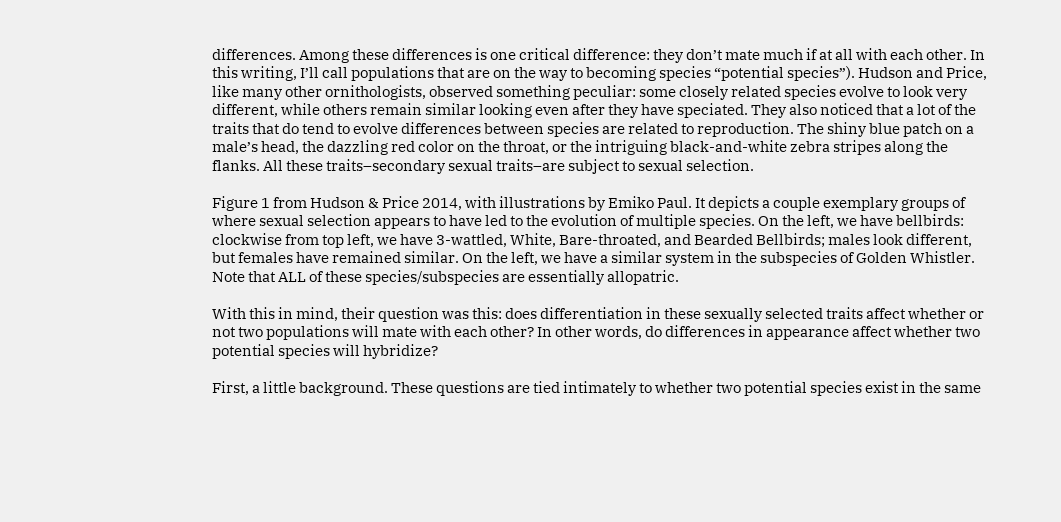differences. Among these differences is one critical difference: they don’t mate much if at all with each other. In this writing, I’ll call populations that are on the way to becoming species “potential species”). Hudson and Price, like many other ornithologists, observed something peculiar: some closely related species evolve to look very different, while others remain similar looking even after they have speciated. They also noticed that a lot of the traits that do tend to evolve differences between species are related to reproduction. The shiny blue patch on a male’s head, the dazzling red color on the throat, or the intriguing black-and-white zebra stripes along the flanks. All these traits–secondary sexual traits–are subject to sexual selection.

Figure 1 from Hudson & Price 2014, with illustrations by Emiko Paul. It depicts a couple exemplary groups of where sexual selection appears to have led to the evolution of multiple species. On the left, we have bellbirds: clockwise from top left, we have 3-wattled, White, Bare-throated, and Bearded Bellbirds; males look different, but females have remained similar. On the left, we have a similar system in the subspecies of Golden Whistler. Note that ALL of these species/subspecies are essentially allopatric.

With this in mind, their question was this: does differentiation in these sexually selected traits affect whether or not two populations will mate with each other? In other words, do differences in appearance affect whether two potential species will hybridize?

First, a little background. These questions are tied intimately to whether two potential species exist in the same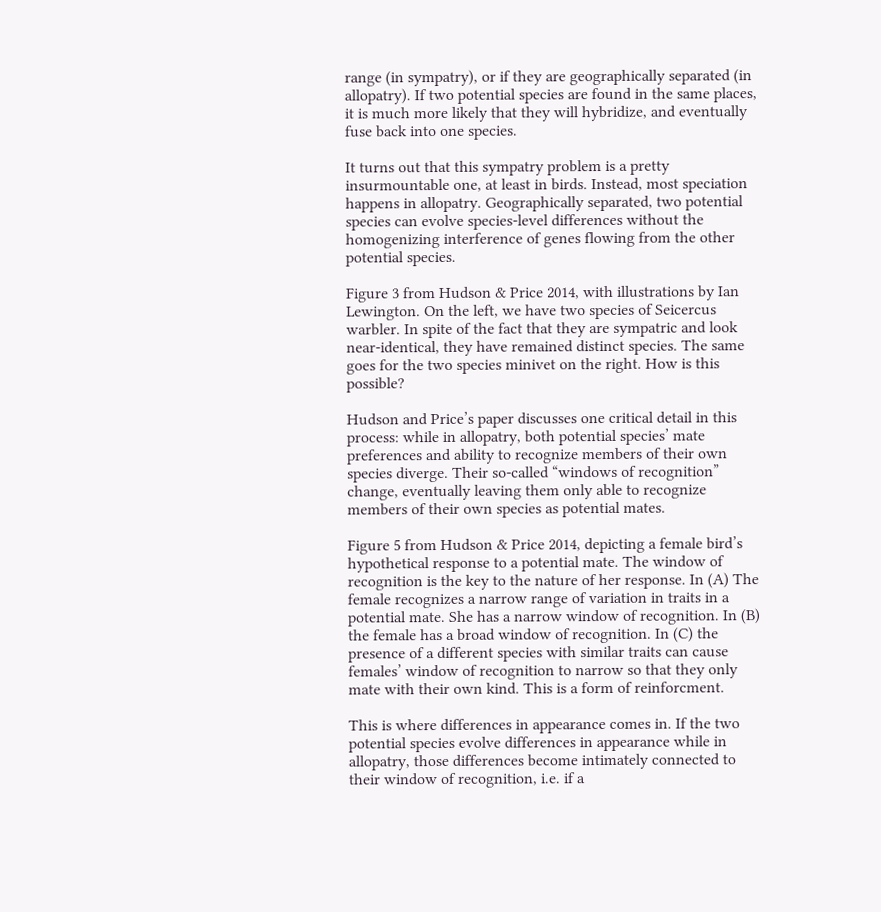range (in sympatry), or if they are geographically separated (in allopatry). If two potential species are found in the same places, it is much more likely that they will hybridize, and eventually fuse back into one species.

It turns out that this sympatry problem is a pretty insurmountable one, at least in birds. Instead, most speciation happens in allopatry. Geographically separated, two potential species can evolve species-level differences without the homogenizing interference of genes flowing from the other potential species.

Figure 3 from Hudson & Price 2014, with illustrations by Ian Lewington. On the left, we have two species of Seicercus warbler. In spite of the fact that they are sympatric and look near-identical, they have remained distinct species. The same goes for the two species minivet on the right. How is this possible?

Hudson and Price’s paper discusses one critical detail in this process: while in allopatry, both potential species’ mate preferences and ability to recognize members of their own species diverge. Their so-called “windows of recognition” change, eventually leaving them only able to recognize members of their own species as potential mates.

Figure 5 from Hudson & Price 2014, depicting a female bird’s hypothetical response to a potential mate. The window of recognition is the key to the nature of her response. In (A) The female recognizes a narrow range of variation in traits in a potential mate. She has a narrow window of recognition. In (B) the female has a broad window of recognition. In (C) the presence of a different species with similar traits can cause females’ window of recognition to narrow so that they only mate with their own kind. This is a form of reinforcment.

This is where differences in appearance comes in. If the two potential species evolve differences in appearance while in allopatry, those differences become intimately connected to their window of recognition, i.e. if a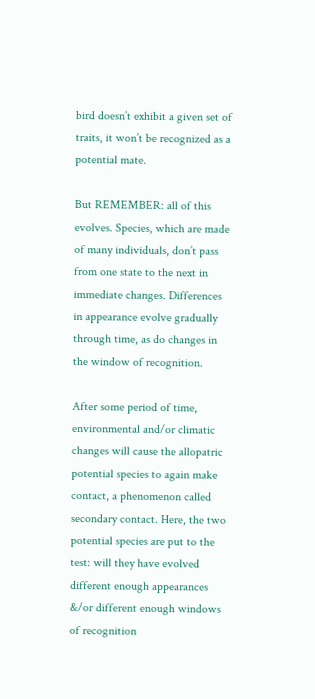bird doesn’t exhibit a given set of traits, it won’t be recognized as a potential mate.

But REMEMBER: all of this evolves. Species, which are made of many individuals, don’t pass from one state to the next in immediate changes. Differences in appearance evolve gradually through time, as do changes in the window of recognition.

After some period of time, environmental and/or climatic changes will cause the allopatric potential species to again make contact, a phenomenon called secondary contact. Here, the two potential species are put to the test: will they have evolved different enough appearances &/or different enough windows of recognition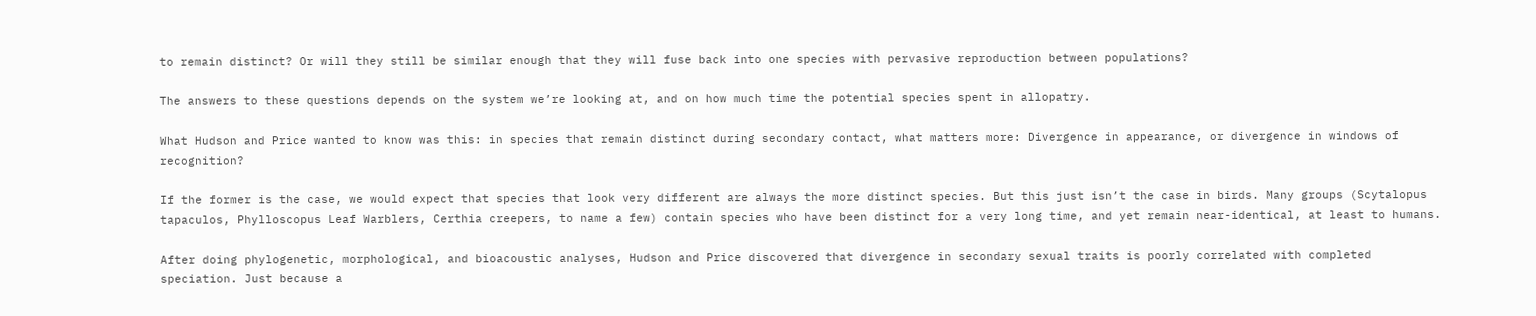to remain distinct? Or will they still be similar enough that they will fuse back into one species with pervasive reproduction between populations?

The answers to these questions depends on the system we’re looking at, and on how much time the potential species spent in allopatry.

What Hudson and Price wanted to know was this: in species that remain distinct during secondary contact, what matters more: Divergence in appearance, or divergence in windows of recognition?

If the former is the case, we would expect that species that look very different are always the more distinct species. But this just isn’t the case in birds. Many groups (Scytalopus tapaculos, Phylloscopus Leaf Warblers, Certhia creepers, to name a few) contain species who have been distinct for a very long time, and yet remain near-identical, at least to humans.

After doing phylogenetic, morphological, and bioacoustic analyses, Hudson and Price discovered that divergence in secondary sexual traits is poorly correlated with completed speciation. Just because a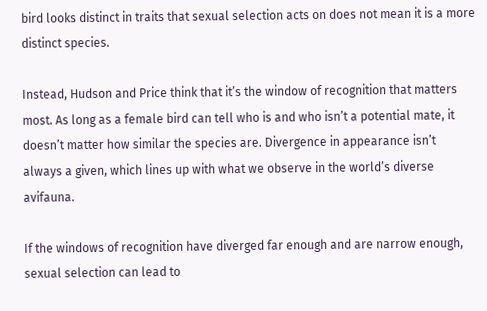bird looks distinct in traits that sexual selection acts on does not mean it is a more distinct species.

Instead, Hudson and Price think that it’s the window of recognition that matters most. As long as a female bird can tell who is and who isn’t a potential mate, it doesn’t matter how similar the species are. Divergence in appearance isn’t always a given, which lines up with what we observe in the world’s diverse avifauna.

If the windows of recognition have diverged far enough and are narrow enough, sexual selection can lead to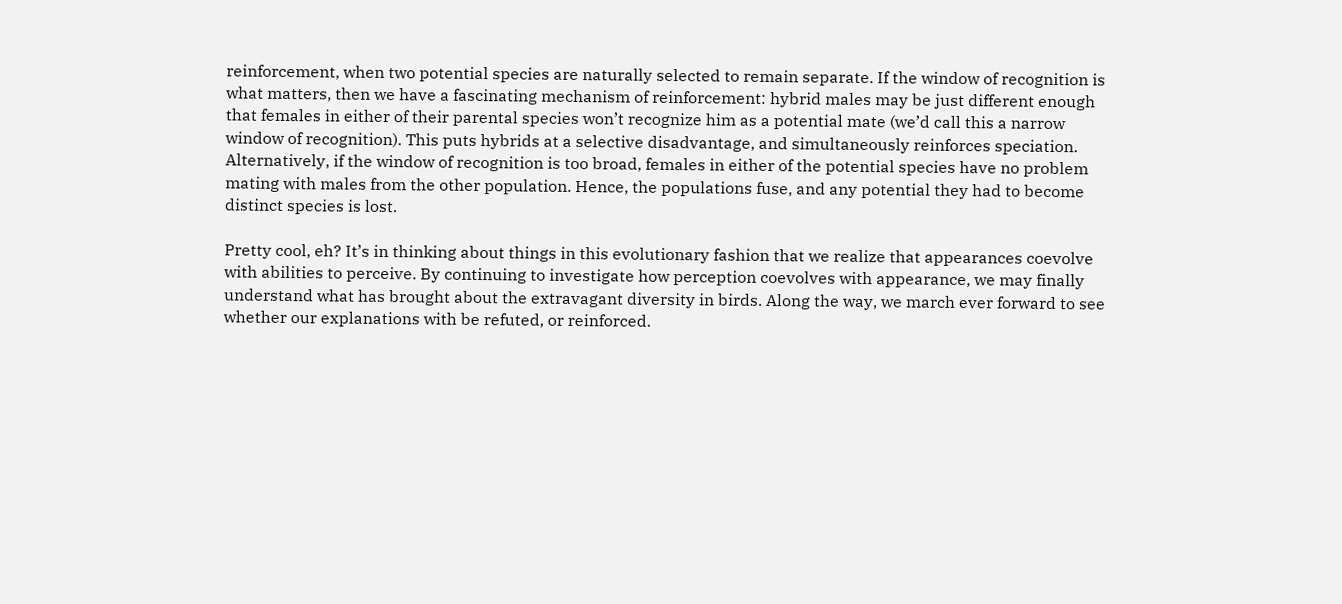reinforcement, when two potential species are naturally selected to remain separate. If the window of recognition is what matters, then we have a fascinating mechanism of reinforcement: hybrid males may be just different enough that females in either of their parental species won’t recognize him as a potential mate (we’d call this a narrow window of recognition). This puts hybrids at a selective disadvantage, and simultaneously reinforces speciation. Alternatively, if the window of recognition is too broad, females in either of the potential species have no problem mating with males from the other population. Hence, the populations fuse, and any potential they had to become distinct species is lost.

Pretty cool, eh? It’s in thinking about things in this evolutionary fashion that we realize that appearances coevolve with abilities to perceive. By continuing to investigate how perception coevolves with appearance, we may finally understand what has brought about the extravagant diversity in birds. Along the way, we march ever forward to see whether our explanations with be refuted, or reinforced.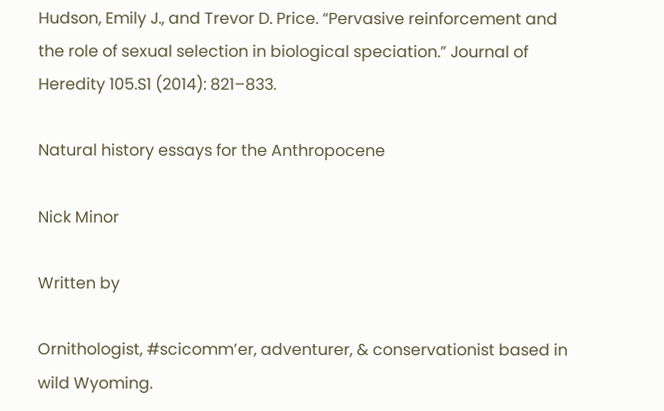Hudson, Emily J., and Trevor D. Price. “Pervasive reinforcement and the role of sexual selection in biological speciation.” Journal of Heredity 105.S1 (2014): 821–833.

Natural history essays for the Anthropocene

Nick Minor

Written by

Ornithologist, #scicomm’er, adventurer, & conservationist based in wild Wyoming.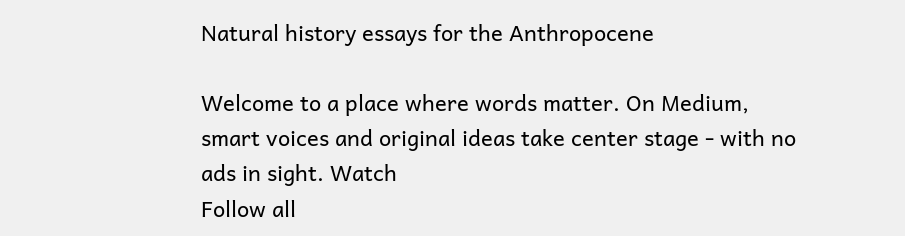Natural history essays for the Anthropocene

Welcome to a place where words matter. On Medium, smart voices and original ideas take center stage - with no ads in sight. Watch
Follow all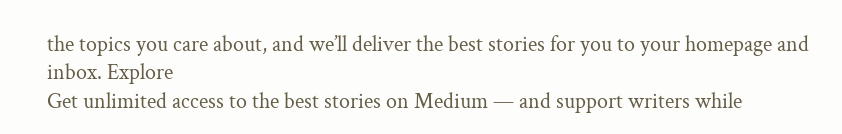the topics you care about, and we’ll deliver the best stories for you to your homepage and inbox. Explore
Get unlimited access to the best stories on Medium — and support writers while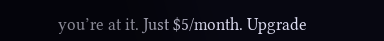you’re at it. Just $5/month. Upgrade